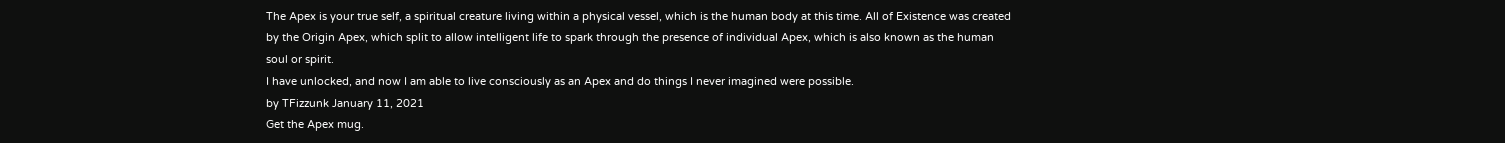The Apex is your true self, a spiritual creature living within a physical vessel, which is the human body at this time. All of Existence was created by the Origin Apex, which split to allow intelligent life to spark through the presence of individual Apex, which is also known as the human soul or spirit.
I have unlocked, and now I am able to live consciously as an Apex and do things I never imagined were possible.
by TFizzunk January 11, 2021
Get the Apex mug.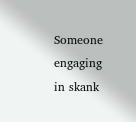Someone engaging in skank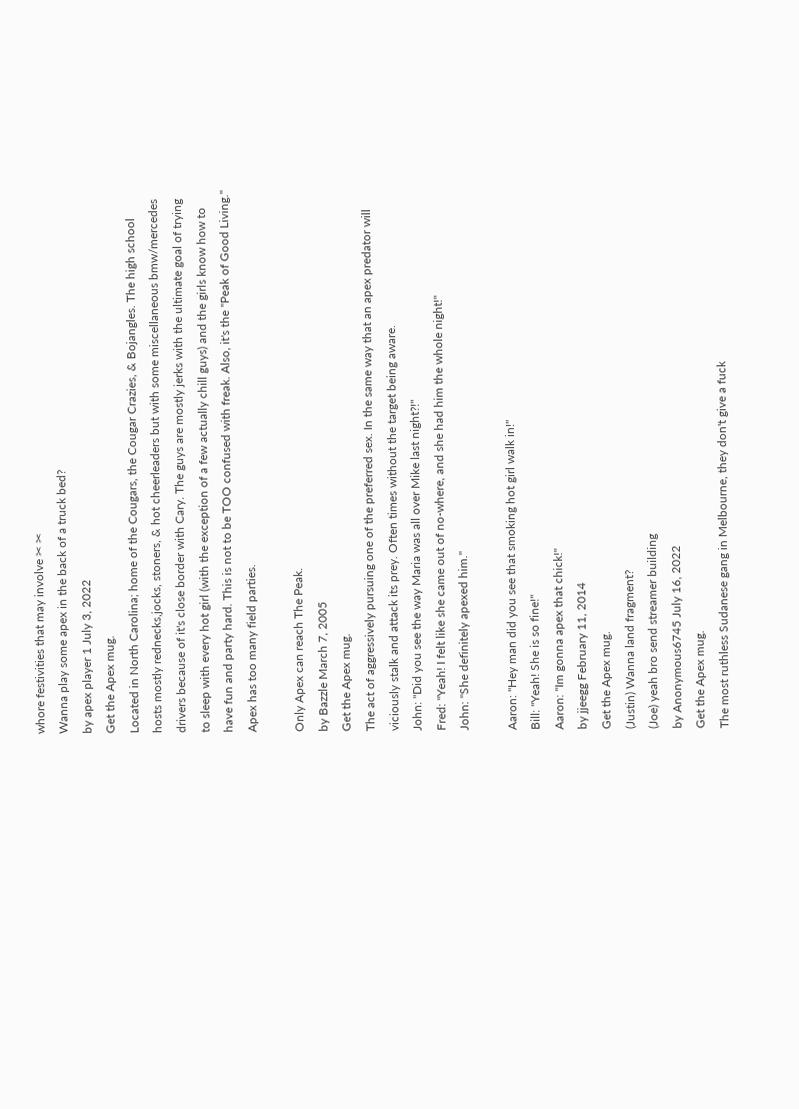whore festivities that may involve ✂ ✂
Wanna play some apex in the back of a truck bed?
by apex player 1 July 3, 2022
Get the Apex mug.
Located in North Carolina; home of the Cougars, the Cougar Crazies, & Bojangles. The high school hosts mostly rednecks,jocks, stoners, & hot cheerleaders but with some miscellaneous bmw/mercedes drivers because of it's close border with Cary. The guys are mostly jerks with the ultimate goal of trying to sleep with every hot girl (with the exception of a few actually chill guys) and the girls know how to have fun and party hard. This is not to be TOO confused with freak. Also, it's the "Peak of Good Living."
Apex has too many field parties.

Only Apex can reach The Peak.
by Bazzle March 7, 2005
Get the Apex mug.
The act of aggressively pursuing one of the preferred sex. In the same way that an apex predator will viciously stalk and attack its prey. Often times without the target being aware.
John: "Did you see the way Maria was all over Mike last night?!"
Fred: "Yeah! I felt like she came out of no-where, and she had him the whole night!"
John: "She definitely apexed him."

Aaron: "Hey man did you see that smoking hot girl walk in!"
Bill: "Yeah! She is so fine!"
Aaron: "Im gonna apex that chick!"
by jjeegg February 11, 2014
Get the Apex mug.
(Justin) Wanna land fragment?
(Joe) yeah bro send streamer building
by Anonymous6745 July 16, 2022
Get the Apex mug.
The most ruthless Sudanese gang in Melbourne, they don't give a fuck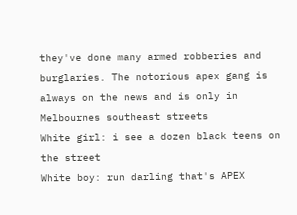they've done many armed robberies and burglaries. The notorious apex gang is always on the news and is only in Melbournes southeast streets
White girl: i see a dozen black teens on the street
White boy: run darling that's APEX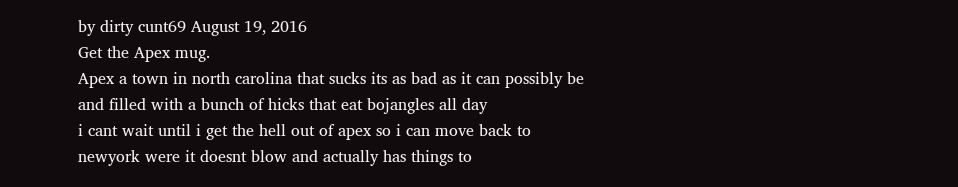by dirty cunt69 August 19, 2016
Get the Apex mug.
Apex a town in north carolina that sucks its as bad as it can possibly be and filled with a bunch of hicks that eat bojangles all day
i cant wait until i get the hell out of apex so i can move back to newyork were it doesnt blow and actually has things to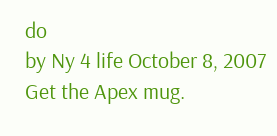do
by Ny 4 life October 8, 2007
Get the Apex mug.